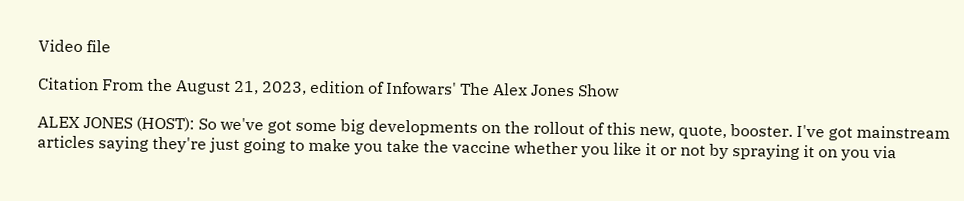Video file

Citation From the August 21, 2023, edition of Infowars' The Alex Jones Show

ALEX JONES (HOST): So we've got some big developments on the rollout of this new, quote, booster. I've got mainstream articles saying they're just going to make you take the vaccine whether you like it or not by spraying it on you via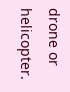drone or helicopter.